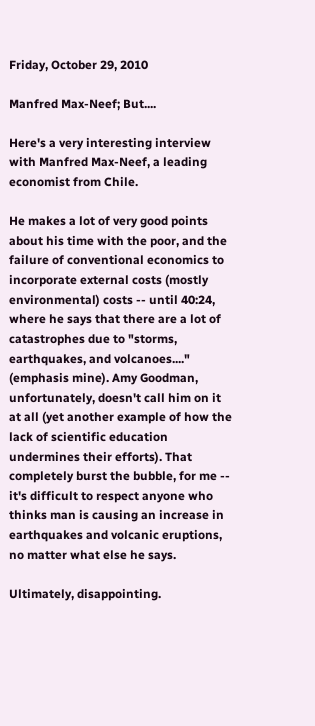Friday, October 29, 2010

Manfred Max-Neef; But....

Here's a very interesting interview with Manfred Max-Neef, a leading economist from Chile.

He makes a lot of very good points about his time with the poor, and the failure of conventional economics to incorporate external costs (mostly environmental) costs -- until 40:24, where he says that there are a lot of catastrophes due to "storms, earthquakes, and volcanoes...." (emphasis mine). Amy Goodman, unfortunately, doesn't call him on it at all (yet another example of how the lack of scientific education undermines their efforts). That completely burst the bubble, for me -- it's difficult to respect anyone who thinks man is causing an increase in earthquakes and volcanic eruptions, no matter what else he says.

Ultimately, disappointing.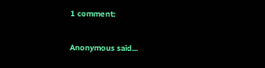1 comment:

Anonymous said...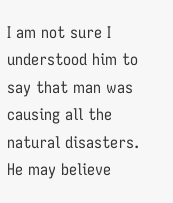I am not sure I understood him to say that man was causing all the natural disasters. He may believe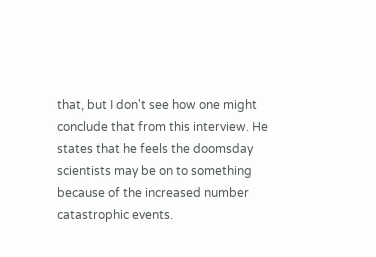that, but I don't see how one might conclude that from this interview. He states that he feels the doomsday scientists may be on to something because of the increased number catastrophic events.